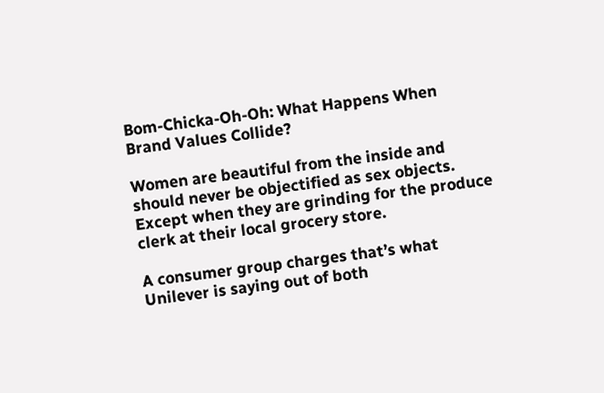Bom-Chicka-Oh-Oh: What Happens When Brand Values Collide?

Women are beautiful from the inside and should never be objectified as sex objects. Except when they are grinding for the produce clerk at their local grocery store.

A consumer group charges that’s what Unilever is saying out of both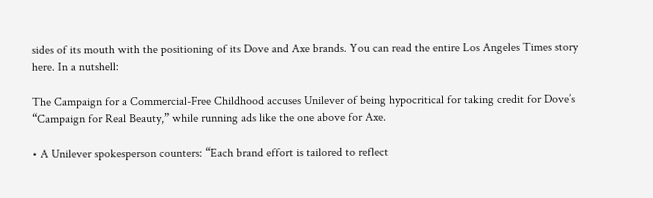sides of its mouth with the positioning of its Dove and Axe brands. You can read the entire Los Angeles Times story here. In a nutshell:

The Campaign for a Commercial-Free Childhood accuses Unilever of being hypocritical for taking credit for Dove’s “Campaign for Real Beauty,” while running ads like the one above for Axe.

• A Unilever spokesperson counters: “Each brand effort is tailored to reflect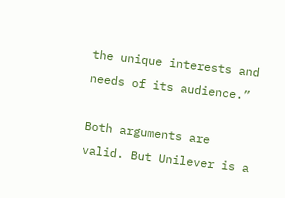the unique interests and needs of its audience.”

Both arguments are valid. But Unilever is a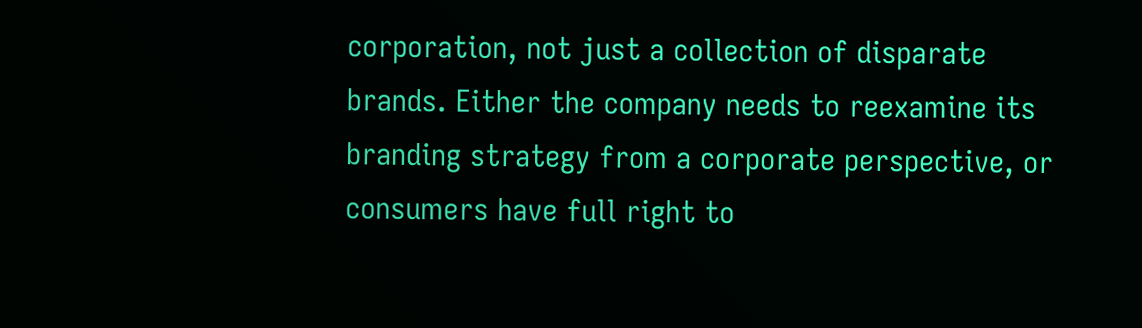corporation, not just a collection of disparate brands. Either the company needs to reexamine its branding strategy from a corporate perspective, or consumers have full right to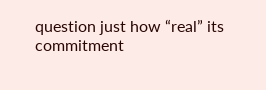question just how “real” its commitment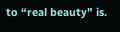to “real beauty” is.